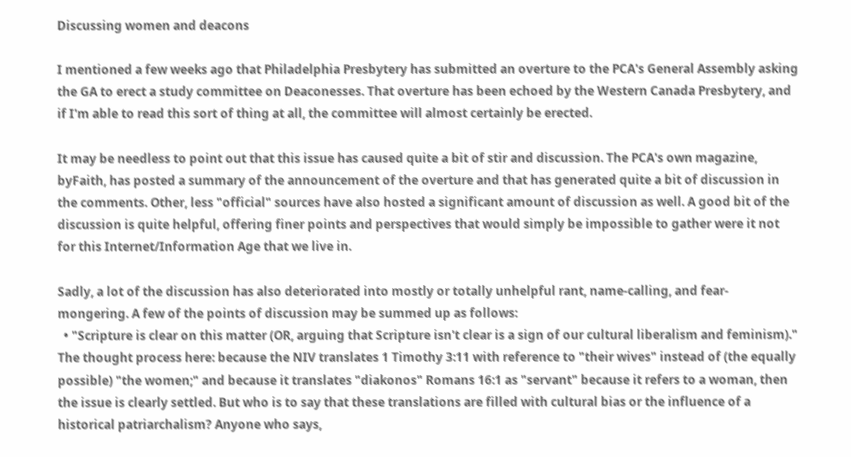Discussing women and deacons

I mentioned a few weeks ago that Philadelphia Presbytery has submitted an overture to the PCA's General Assembly asking the GA to erect a study committee on Deaconesses. That overture has been echoed by the Western Canada Presbytery, and if I'm able to read this sort of thing at all, the committee will almost certainly be erected.

It may be needless to point out that this issue has caused quite a bit of stir and discussion. The PCA's own magazine,
byFaith, has posted a summary of the announcement of the overture and that has generated quite a bit of discussion in the comments. Other, less "official" sources have also hosted a significant amount of discussion as well. A good bit of the discussion is quite helpful, offering finer points and perspectives that would simply be impossible to gather were it not for this Internet/Information Age that we live in.

Sadly, a lot of the discussion has also deteriorated into mostly or totally unhelpful rant, name-calling, and fear-mongering. A few of the points of discussion may be summed up as follows:
  • "Scripture is clear on this matter (OR, arguing that Scripture isn't clear is a sign of our cultural liberalism and feminism)." The thought process here: because the NIV translates 1 Timothy 3:11 with reference to "their wives" instead of (the equally possible) "the women;" and because it translates "diakonos" Romans 16:1 as "servant" because it refers to a woman, then the issue is clearly settled. But who is to say that these translations are filled with cultural bias or the influence of a historical patriarchalism? Anyone who says,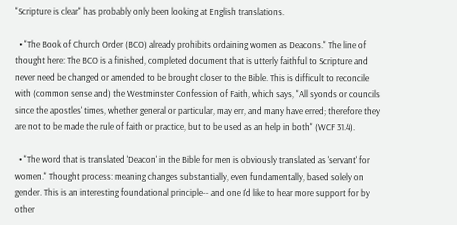"Scripture is clear" has probably only been looking at English translations.

  • "The Book of Church Order (BCO) already prohibits ordaining women as Deacons." The line of thought here: The BCO is a finished, completed document that is utterly faithful to Scripture and never need be changed or amended to be brought closer to the Bible. This is difficult to reconcile with (common sense and) the Westminster Confession of Faith, which says, "All syonds or councils since the apostles' times, whether general or particular, may err, and many have erred; therefore they are not to be made the rule of faith or practice, but to be used as an help in both" (WCF 31.4).

  • "The word that is translated 'Deacon' in the Bible for men is obviously translated as 'servant' for women." Thought process: meaning changes substantially, even fundamentally, based solely on gender. This is an interesting foundational principle-- and one I'd like to hear more support for by other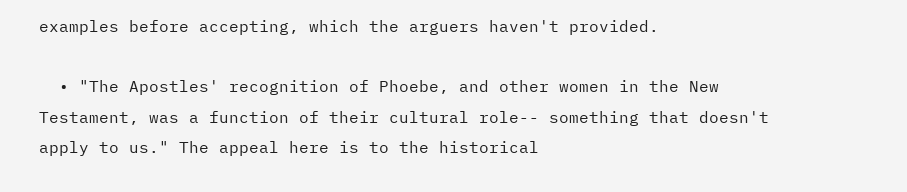examples before accepting, which the arguers haven't provided.

  • "The Apostles' recognition of Phoebe, and other women in the New Testament, was a function of their cultural role-- something that doesn't apply to us." The appeal here is to the historical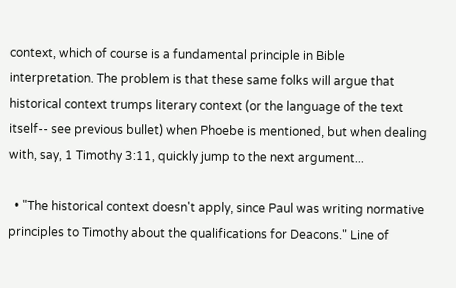context, which of course is a fundamental principle in Bible interpretation. The problem is that these same folks will argue that historical context trumps literary context (or the language of the text itself-- see previous bullet) when Phoebe is mentioned, but when dealing with, say, 1 Timothy 3:11, quickly jump to the next argument...

  • "The historical context doesn't apply, since Paul was writing normative principles to Timothy about the qualifications for Deacons." Line of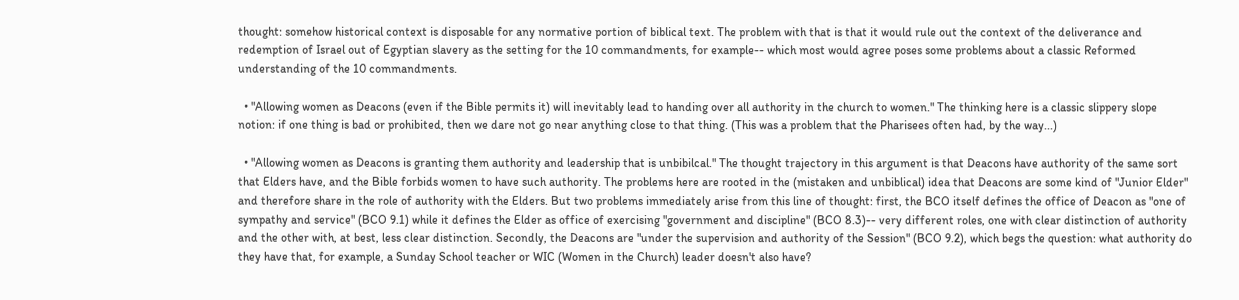thought: somehow historical context is disposable for any normative portion of biblical text. The problem with that is that it would rule out the context of the deliverance and redemption of Israel out of Egyptian slavery as the setting for the 10 commandments, for example-- which most would agree poses some problems about a classic Reformed understanding of the 10 commandments.

  • "Allowing women as Deacons (even if the Bible permits it) will inevitably lead to handing over all authority in the church to women." The thinking here is a classic slippery slope notion: if one thing is bad or prohibited, then we dare not go near anything close to that thing. (This was a problem that the Pharisees often had, by the way...)

  • "Allowing women as Deacons is granting them authority and leadership that is unbibilcal." The thought trajectory in this argument is that Deacons have authority of the same sort that Elders have, and the Bible forbids women to have such authority. The problems here are rooted in the (mistaken and unbiblical) idea that Deacons are some kind of "Junior Elder" and therefore share in the role of authority with the Elders. But two problems immediately arise from this line of thought: first, the BCO itself defines the office of Deacon as "one of sympathy and service" (BCO 9.1) while it defines the Elder as office of exercising "government and discipline" (BCO 8.3)-- very different roles, one with clear distinction of authority and the other with, at best, less clear distinction. Secondly, the Deacons are "under the supervision and authority of the Session" (BCO 9.2), which begs the question: what authority do they have that, for example, a Sunday School teacher or WIC (Women in the Church) leader doesn't also have?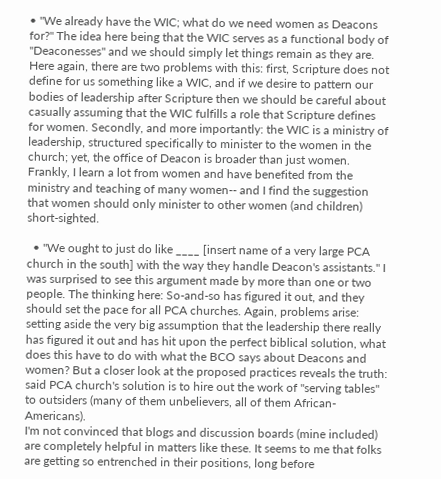• "We already have the WIC; what do we need women as Deacons for?" The idea here being that the WIC serves as a functional body of "Deaconesses" and we should simply let things remain as they are. Here again, there are two problems with this: first, Scripture does not define for us something like a WIC, and if we desire to pattern our bodies of leadership after Scripture then we should be careful about casually assuming that the WIC fulfills a role that Scripture defines for women. Secondly, and more importantly: the WIC is a ministry of leadership, structured specifically to minister to the women in the church; yet, the office of Deacon is broader than just women. Frankly, I learn a lot from women and have benefited from the ministry and teaching of many women-- and I find the suggestion that women should only minister to other women (and children) short-sighted.

  • "We ought to just do like ____ [insert name of a very large PCA church in the south] with the way they handle Deacon's assistants." I was surprised to see this argument made by more than one or two people. The thinking here: So-and-so has figured it out, and they should set the pace for all PCA churches. Again, problems arise: setting aside the very big assumption that the leadership there really has figured it out and has hit upon the perfect biblical solution, what does this have to do with what the BCO says about Deacons and women? But a closer look at the proposed practices reveals the truth: said PCA church's solution is to hire out the work of "serving tables" to outsiders (many of them unbelievers, all of them African-Americans).
I'm not convinced that blogs and discussion boards (mine included) are completely helpful in matters like these. It seems to me that folks are getting so entrenched in their positions, long before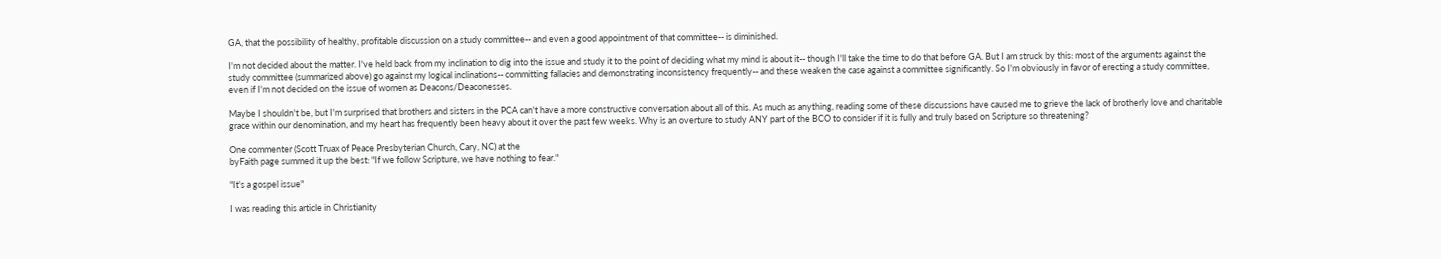GA, that the possibility of healthy, profitable discussion on a study committee-- and even a good appointment of that committee-- is diminished.

I'm not decided about the matter. I've held back from my inclination to dig into the issue and study it to the point of deciding what my mind is about it-- though I'll take the time to do that before GA. But I am struck by this: most of the arguments against the study committee (summarized above) go against my logical inclinations-- committing fallacies and demonstrating inconsistency frequently-- and these weaken the case against a committee significantly. So I'm obviously in favor of erecting a study committee, even if I'm not decided on the issue of women as Deacons/Deaconesses.

Maybe I shouldn't be, but I'm surprised that brothers and sisters in the PCA can't have a more constructive conversation about all of this. As much as anything, reading some of these discussions have caused me to grieve the lack of brotherly love and charitable grace within our denomination, and my heart has frequently been heavy about it over the past few weeks. Why is an overture to study ANY part of the BCO to consider if it is fully and truly based on Scripture so threatening?

One commenter (Scott Truax of Peace Presbyterian Church, Cary, NC) at the
byFaith page summed it up the best: "If we follow Scripture, we have nothing to fear."

"It's a gospel issue"

I was reading this article in Christianity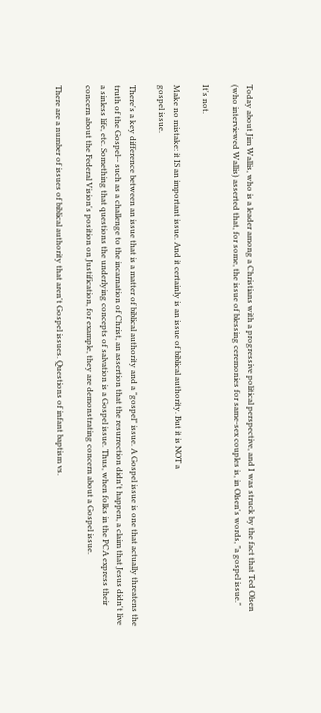Today about Jim Wallis, who is a leader among a Christians with a progressive political perspective, and I was struck by the fact that Ted Olsen (who interviewed Wallis) asserted that, for some, the issue of blessing ceremonies for same-sex couples is, in Olsen's words, "a gospel issue."

It's not.

Make no mistake: it IS an important issue. And it certainly is an issue of biblical authority. But it is NOT a
gospel issue.

There's a key difference between an issue that is a matter of biblical authority and a "gospel" issue. A Gospel issue is one that actually threatens the truth of the Gospel-- such as a challenge to the incarnation of Christ, an assertion that the resurrection didn't happen, a claim that Jesus didn't live a sinless life, etc. Something that questions the underlying concepts of salvation is a Gospel issue. Thus, when folks in the PCA express their concern about the Federal Vision's position on Justification, for example, they are demonstrating concern about a Gospel issue.

There are a number of issues of biblical authority that aren't Gospel issues. Questions of infant baptism vs.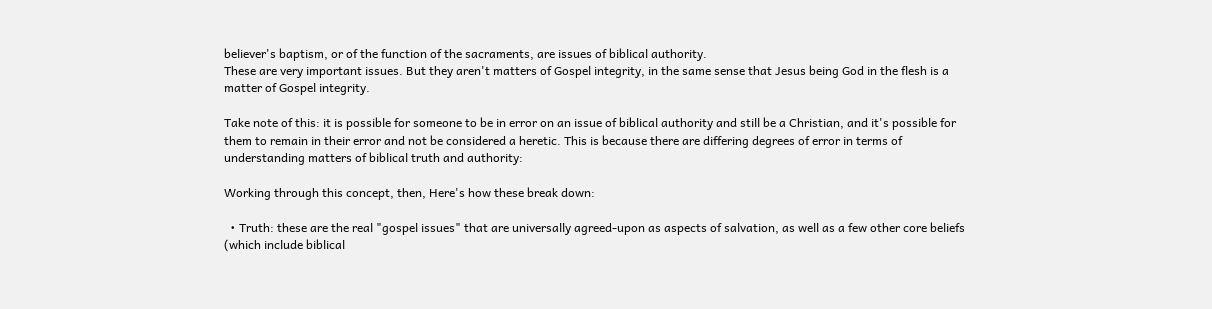believer's baptism, or of the function of the sacraments, are issues of biblical authority.
These are very important issues. But they aren't matters of Gospel integrity, in the same sense that Jesus being God in the flesh is a matter of Gospel integrity.

Take note of this: it is possible for someone to be in error on an issue of biblical authority and still be a Christian, and it's possible for them to remain in their error and not be considered a heretic. This is because there are differing degrees of error in terms of understanding matters of biblical truth and authority:

Working through this concept, then, Here's how these break down:

  • Truth: these are the real "gospel issues" that are universally agreed-upon as aspects of salvation, as well as a few other core beliefs (which include biblical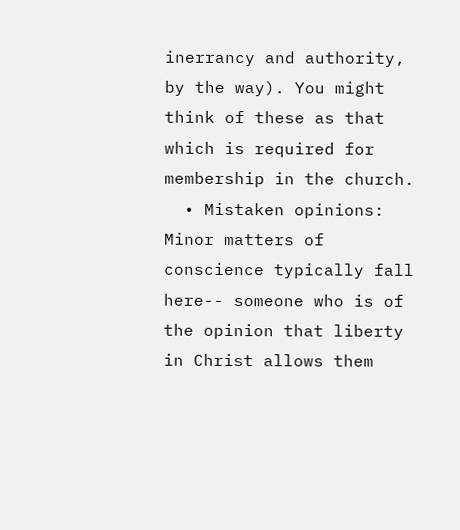inerrancy and authority, by the way). You might think of these as that which is required for membership in the church.
  • Mistaken opinions: Minor matters of conscience typically fall here-- someone who is of the opinion that liberty in Christ allows them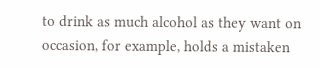to drink as much alcohol as they want on occasion, for example, holds a mistaken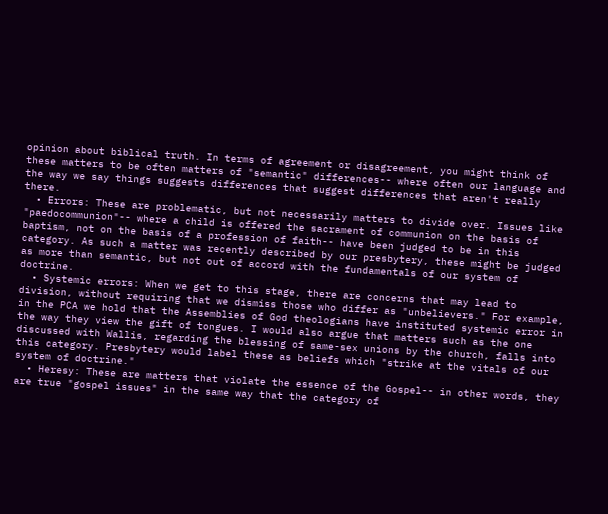opinion about biblical truth. In terms of agreement or disagreement, you might think of these matters to be often matters of "semantic" differences-- where often our language and the way we say things suggests differences that suggest differences that aren't really there.
  • Errors: These are problematic, but not necessarily matters to divide over. Issues like "paedocommunion"-- where a child is offered the sacrament of communion on the basis of baptism, not on the basis of a profession of faith-- have been judged to be in this category. As such a matter was recently described by our presbytery, these might be judged as more than semantic, but not out of accord with the fundamentals of our system of doctrine.
  • Systemic errors: When we get to this stage, there are concerns that may lead to division, without requiring that we dismiss those who differ as "unbelievers." For example, in the PCA we hold that the Assemblies of God theologians have instituted systemic error in the way they view the gift of tongues. I would also argue that matters such as the one discussed with Wallis, regarding the blessing of same-sex unions by the church, falls into this category. Presbytery would label these as beliefs which "strike at the vitals of our system of doctrine."
  • Heresy: These are matters that violate the essence of the Gospel-- in other words, they are true "gospel issues" in the same way that the category of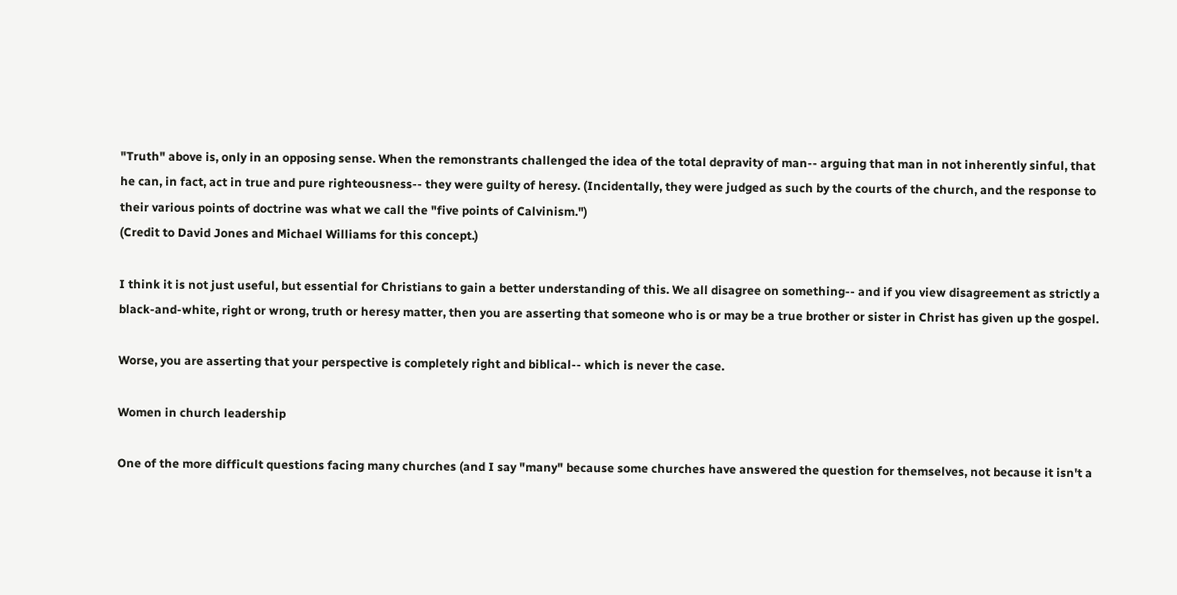"Truth" above is, only in an opposing sense. When the remonstrants challenged the idea of the total depravity of man-- arguing that man in not inherently sinful, that he can, in fact, act in true and pure righteousness-- they were guilty of heresy. (Incidentally, they were judged as such by the courts of the church, and the response to their various points of doctrine was what we call the "five points of Calvinism.")
(Credit to David Jones and Michael Williams for this concept.)

I think it is not just useful, but essential for Christians to gain a better understanding of this. We all disagree on something-- and if you view disagreement as strictly a black-and-white, right or wrong, truth or heresy matter, then you are asserting that someone who is or may be a true brother or sister in Christ has given up the gospel.

Worse, you are asserting that your perspective is completely right and biblical-- which is never the case.

Women in church leadership

One of the more difficult questions facing many churches (and I say "many" because some churches have answered the question for themselves, not because it isn't a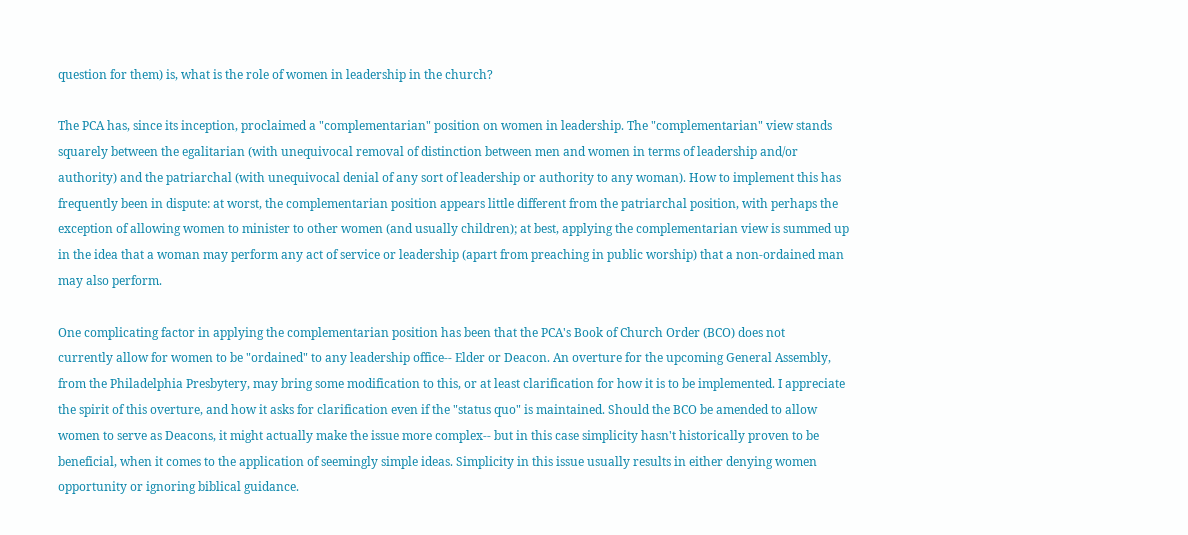question for them) is, what is the role of women in leadership in the church?

The PCA has, since its inception, proclaimed a "complementarian" position on women in leadership. The "complementarian" view stands squarely between the egalitarian (with unequivocal removal of distinction between men and women in terms of leadership and/or authority) and the patriarchal (with unequivocal denial of any sort of leadership or authority to any woman). How to implement this has frequently been in dispute: at worst, the complementarian position appears little different from the patriarchal position, with perhaps the exception of allowing women to minister to other women (and usually children); at best, applying the complementarian view is summed up in the idea that a woman may perform any act of service or leadership (apart from preaching in public worship) that a non-ordained man may also perform.

One complicating factor in applying the complementarian position has been that the PCA's Book of Church Order (BCO) does not
currently allow for women to be "ordained" to any leadership office-- Elder or Deacon. An overture for the upcoming General Assembly, from the Philadelphia Presbytery, may bring some modification to this, or at least clarification for how it is to be implemented. I appreciate the spirit of this overture, and how it asks for clarification even if the "status quo" is maintained. Should the BCO be amended to allow women to serve as Deacons, it might actually make the issue more complex-- but in this case simplicity hasn't historically proven to be beneficial, when it comes to the application of seemingly simple ideas. Simplicity in this issue usually results in either denying women opportunity or ignoring biblical guidance.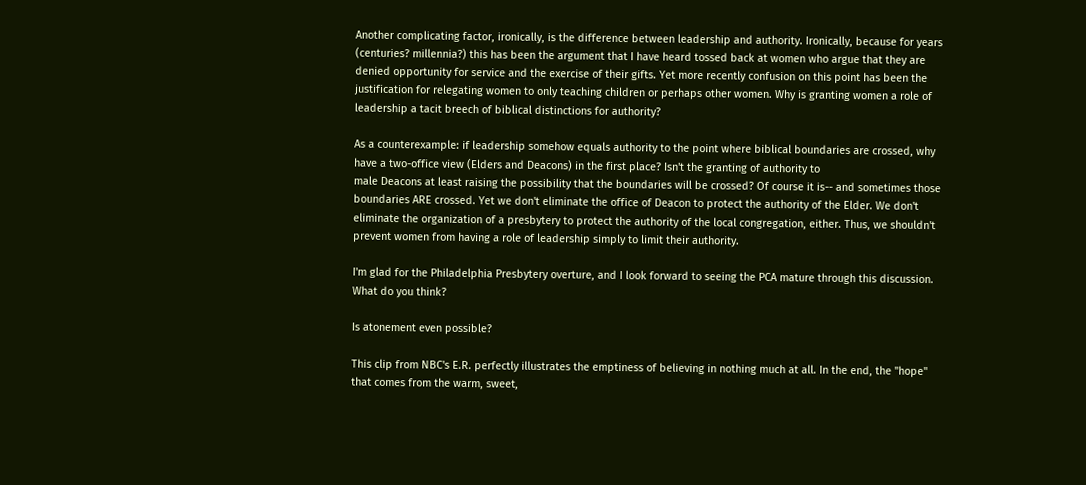Another complicating factor, ironically, is the difference between leadership and authority. Ironically, because for years (centuries? millennia?) this has been the argument that I have heard tossed back at women who argue that they are denied opportunity for service and the exercise of their gifts. Yet more recently confusion on this point has been the justification for relegating women to only teaching children or perhaps other women. Why is granting women a role of leadership a tacit breech of biblical distinctions for authority?

As a counterexample: if leadership somehow equals authority to the point where biblical boundaries are crossed, why have a two-office view (Elders and Deacons) in the first place? Isn't the granting of authority to
male Deacons at least raising the possibility that the boundaries will be crossed? Of course it is-- and sometimes those boundaries ARE crossed. Yet we don't eliminate the office of Deacon to protect the authority of the Elder. We don't eliminate the organization of a presbytery to protect the authority of the local congregation, either. Thus, we shouldn't prevent women from having a role of leadership simply to limit their authority.

I'm glad for the Philadelphia Presbytery overture, and I look forward to seeing the PCA mature through this discussion. What do you think?

Is atonement even possible?

This clip from NBC's E.R. perfectly illustrates the emptiness of believing in nothing much at all. In the end, the "hope" that comes from the warm, sweet,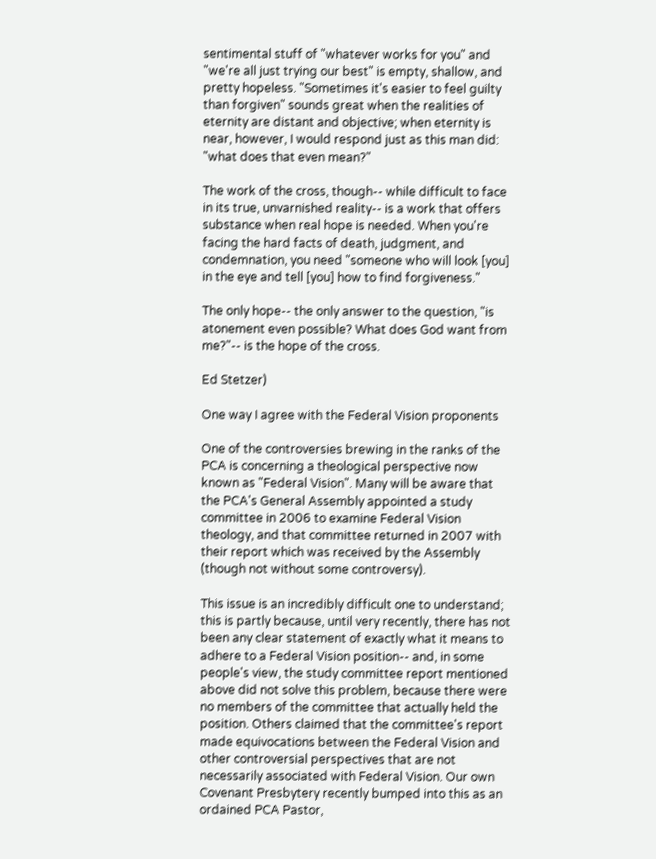sentimental stuff of "whatever works for you" and "we're all just trying our best" is empty, shallow, and pretty hopeless. "Sometimes it's easier to feel guilty than forgiven" sounds great when the realities of eternity are distant and objective; when eternity is near, however, I would respond just as this man did: "what does that even mean?"

The work of the cross, though-- while difficult to face in its true, unvarnished reality-- is a work that offers substance when real hope is needed. When you're facing the hard facts of death, judgment, and condemnation, you need "someone who will look [you] in the eye and tell [you] how to find forgiveness."

The only hope-- the only answer to the question, "is atonement even possible? What does God want from me?"-- is the hope of the cross.

Ed Stetzer)

One way I agree with the Federal Vision proponents

One of the controversies brewing in the ranks of the PCA is concerning a theological perspective now known as "Federal Vision". Many will be aware that the PCA's General Assembly appointed a study committee in 2006 to examine Federal Vision theology, and that committee returned in 2007 with their report which was received by the Assembly (though not without some controversy).

This issue is an incredibly difficult one to understand; this is partly because, until very recently, there has not been any clear statement of exactly what it means to adhere to a Federal Vision position-- and, in some people's view, the study committee report mentioned above did not solve this problem, because there were no members of the committee that actually held the position. Others claimed that the committee's report made equivocations between the Federal Vision and other controversial perspectives that are not necessarily associated with Federal Vision. Our own Covenant Presbytery recently bumped into this as an ordained PCA Pastor,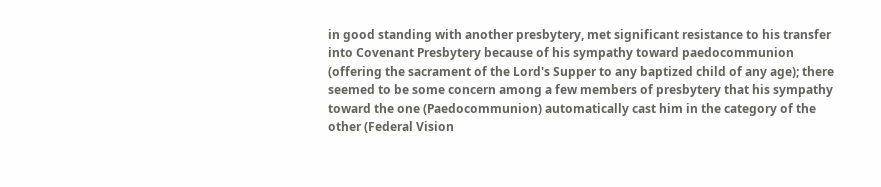in good standing with another presbytery, met significant resistance to his transfer into Covenant Presbytery because of his sympathy toward paedocommunion (offering the sacrament of the Lord's Supper to any baptized child of any age); there seemed to be some concern among a few members of presbytery that his sympathy toward the one (Paedocommunion) automatically cast him in the category of the other (Federal Vision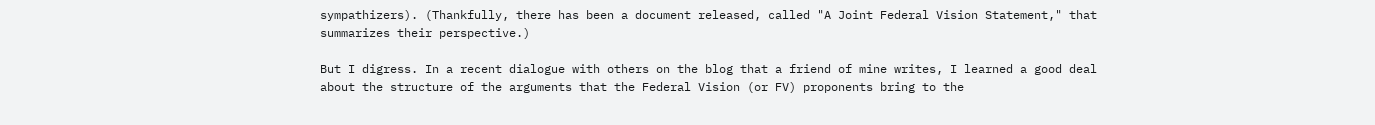sympathizers). (Thankfully, there has been a document released, called "A Joint Federal Vision Statement," that summarizes their perspective.)

But I digress. In a recent dialogue with others on the blog that a friend of mine writes, I learned a good deal about the structure of the arguments that the Federal Vision (or FV) proponents bring to the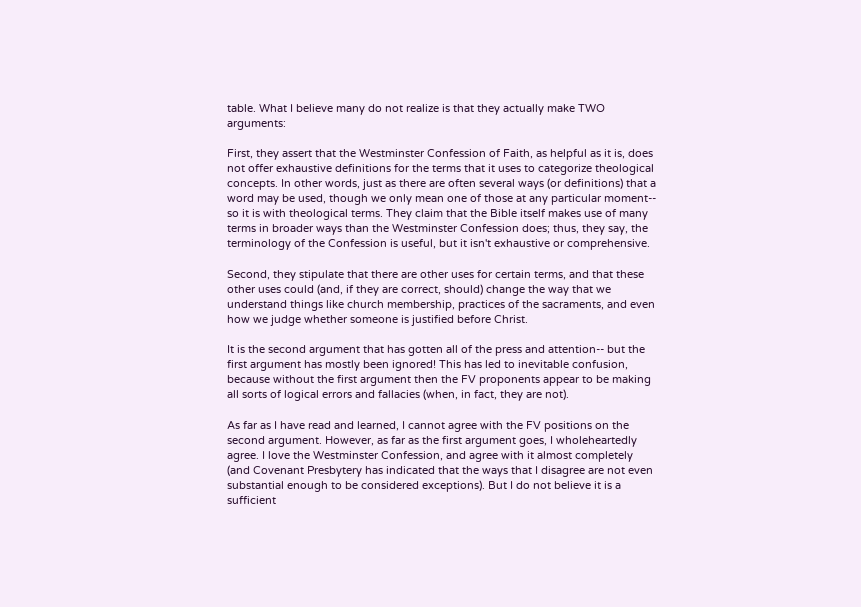table. What I believe many do not realize is that they actually make TWO arguments:

First, they assert that the Westminster Confession of Faith, as helpful as it is, does not offer exhaustive definitions for the terms that it uses to categorize theological concepts. In other words, just as there are often several ways (or definitions) that a word may be used, though we only mean one of those at any particular moment-- so it is with theological terms. They claim that the Bible itself makes use of many terms in broader ways than the Westminster Confession does; thus, they say, the terminology of the Confession is useful, but it isn't exhaustive or comprehensive.

Second, they stipulate that there are other uses for certain terms, and that these other uses could (and, if they are correct, should) change the way that we understand things like church membership, practices of the sacraments, and even how we judge whether someone is justified before Christ.

It is the second argument that has gotten all of the press and attention-- but the first argument has mostly been ignored! This has led to inevitable confusion, because without the first argument then the FV proponents appear to be making all sorts of logical errors and fallacies (when, in fact, they are not).

As far as I have read and learned, I cannot agree with the FV positions on the second argument. However, as far as the first argument goes, I wholeheartedly agree. I love the Westminster Confession, and agree with it almost completely (and Covenant Presbytery has indicated that the ways that I disagree are not even substantial enough to be considered exceptions). But I do not believe it is a sufficient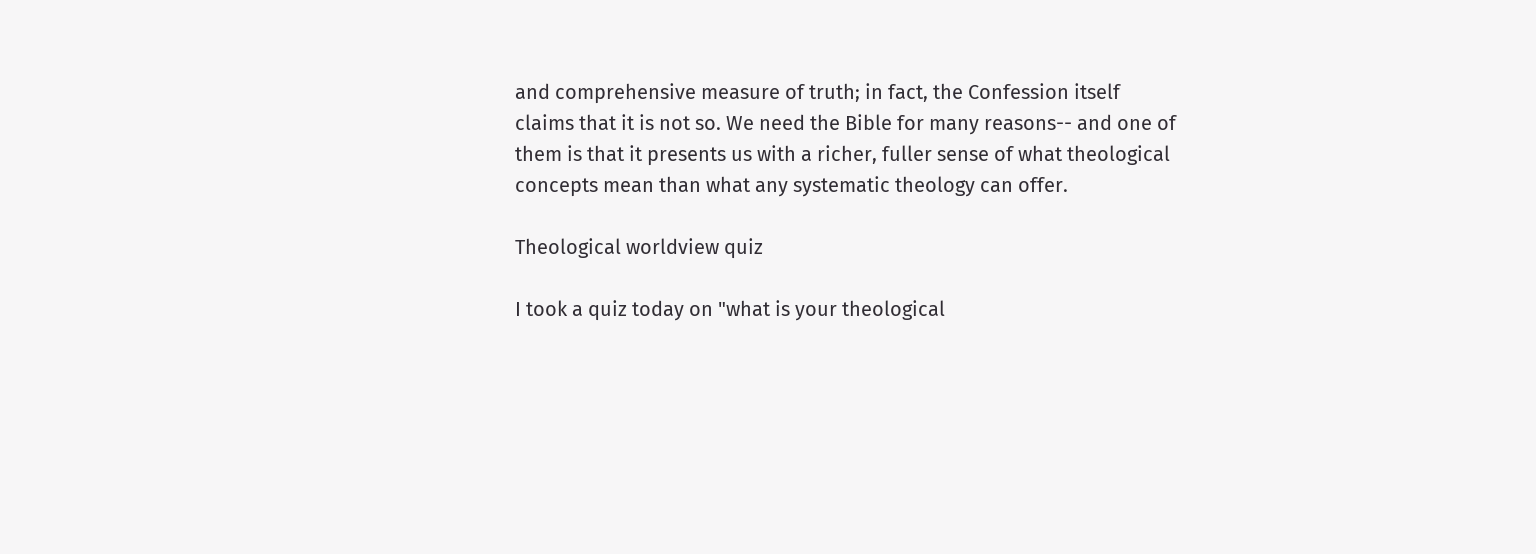and comprehensive measure of truth; in fact, the Confession itself claims that it is not so. We need the Bible for many reasons-- and one of them is that it presents us with a richer, fuller sense of what theological concepts mean than what any systematic theology can offer.

Theological worldview quiz

I took a quiz today on "what is your theological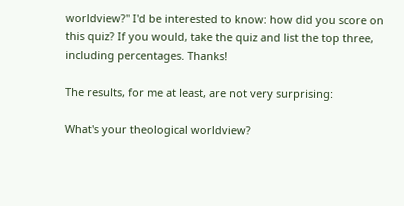worldview?" I'd be interested to know: how did you score on this quiz? If you would, take the quiz and list the top three, including percentages. Thanks!

The results, for me at least, are not very surprising:

What's your theological worldview?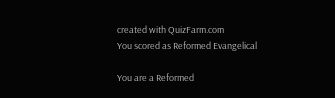created with QuizFarm.com
You scored as Reformed Evangelical

You are a Reformed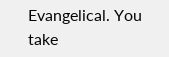Evangelical. You take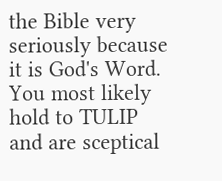the Bible very seriously because it is God's Word. You most likely hold to TULIP and are sceptical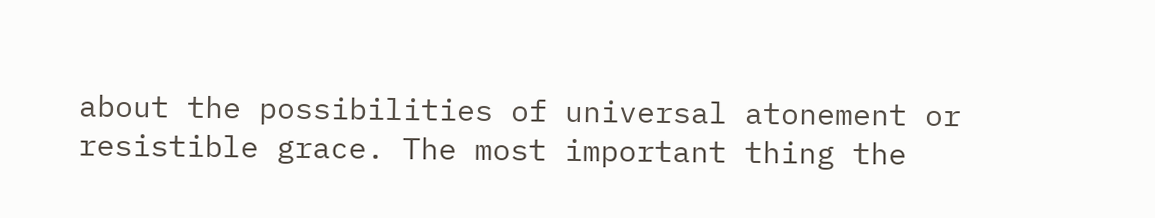about the possibilities of universal atonement or resistible grace. The most important thing the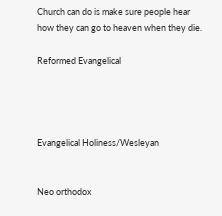Church can do is make sure people hear how they can go to heaven when they die.

Reformed Evangelical




Evangelical Holiness/Wesleyan


Neo orthodox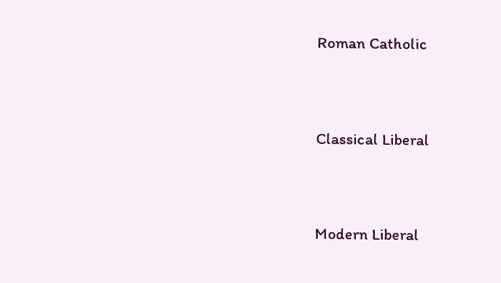Roman Catholic




Classical Liberal




Modern Liberal